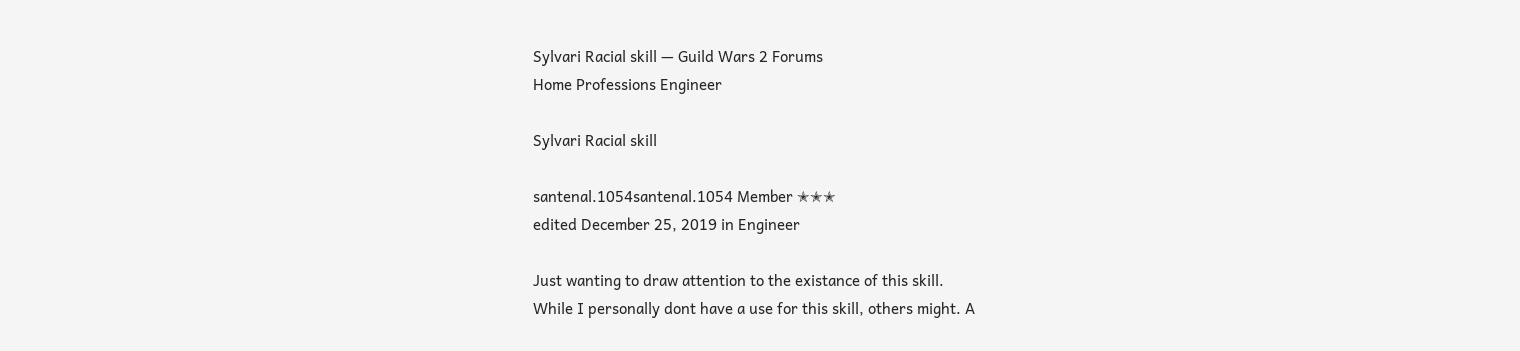Sylvari Racial skill — Guild Wars 2 Forums
Home Professions Engineer

Sylvari Racial skill

santenal.1054santenal.1054 Member ✭✭✭
edited December 25, 2019 in Engineer

Just wanting to draw attention to the existance of this skill.
While I personally dont have a use for this skill, others might. A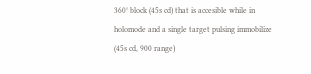360° block (45s cd) that is accesible while in holomode and a single target pulsing immobilize (45s cd, 900 range)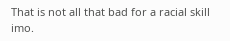That is not all that bad for a racial skill imo.